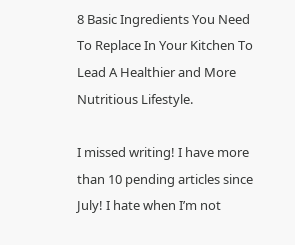8 Basic Ingredients You Need To Replace In Your Kitchen To Lead A Healthier and More Nutritious Lifestyle.

I missed writing! I have more than 10 pending articles since July! I hate when I’m not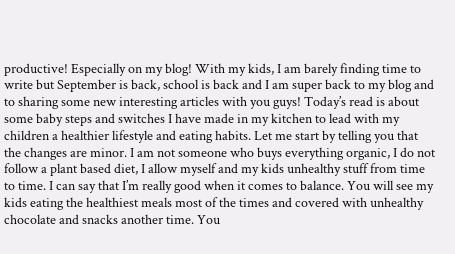productive! Especially on my blog! With my kids, I am barely finding time to write but September is back, school is back and I am super back to my blog and to sharing some new interesting articles with you guys! Today’s read is about some baby steps and switches I have made in my kitchen to lead with my children a healthier lifestyle and eating habits. Let me start by telling you that the changes are minor. I am not someone who buys everything organic, I do not follow a plant based diet, I allow myself and my kids unhealthy stuff from time to time. I can say that I’m really good when it comes to balance. You will see my kids eating the healthiest meals most of the times and covered with unhealthy chocolate and snacks another time. You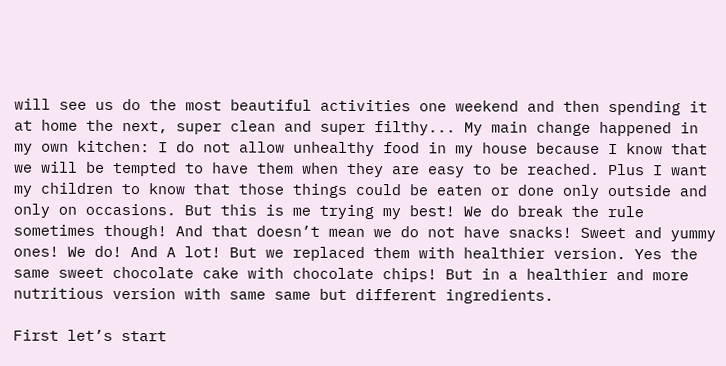will see us do the most beautiful activities one weekend and then spending it at home the next, super clean and super filthy... My main change happened in my own kitchen: I do not allow unhealthy food in my house because I know that we will be tempted to have them when they are easy to be reached. Plus I want my children to know that those things could be eaten or done only outside and only on occasions. But this is me trying my best! We do break the rule sometimes though! And that doesn’t mean we do not have snacks! Sweet and yummy ones! We do! And A lot! But we replaced them with healthier version. Yes the same sweet chocolate cake with chocolate chips! But in a healthier and more nutritious version with same same but different ingredients.

First let’s start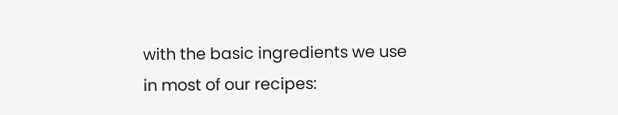with the basic ingredients we use in most of our recipes: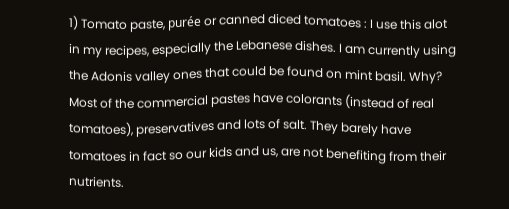1) Tomato paste, purée or canned diced tomatoes : I use this alot in my recipes, especially the Lebanese dishes. I am currently using the Adonis valley ones that could be found on mint basil. Why? Most of the commercial pastes have colorants (instead of real tomatoes), preservatives and lots of salt. They barely have tomatoes in fact so our kids and us, are not benefiting from their nutrients.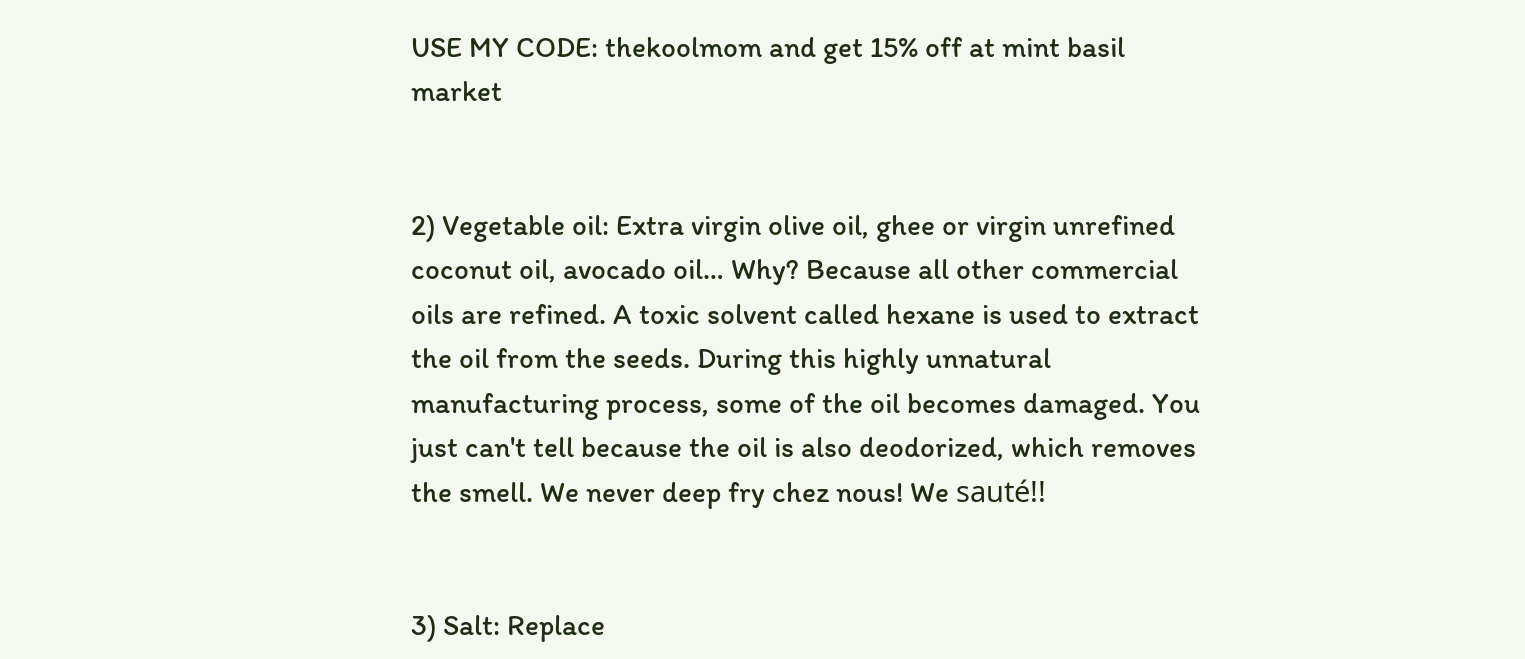USE MY CODE: thekoolmom and get 15% off at mint basil market


2) Vegetable oil: Extra virgin olive oil, ghee or virgin unrefined coconut oil, avocado oil… Why? Because all other commercial oils are refined. A toxic solvent called hexane is used to extract the oil from the seeds. During this highly unnatural manufacturing process, some of the oil becomes damaged. You just can't tell because the oil is also deodorized, which removes the smell. We never deep fry chez nous! We sauté!!


3) Salt: Replace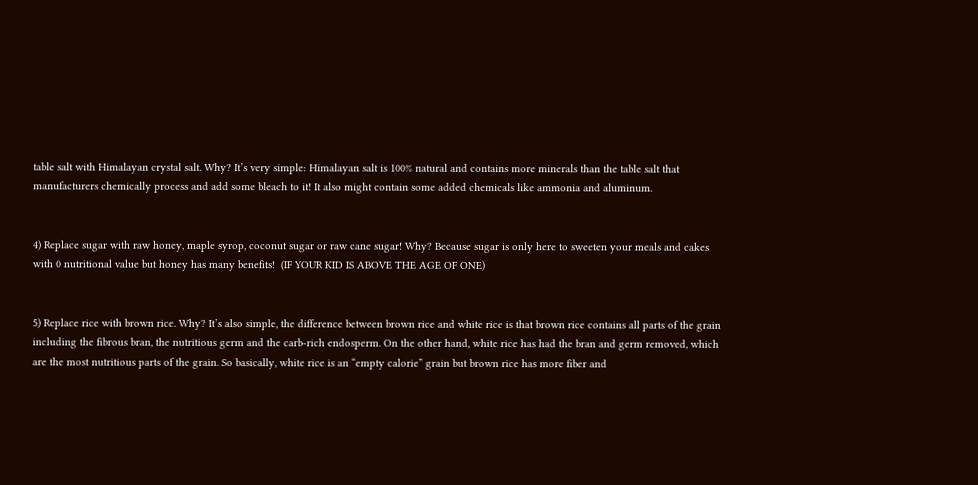table salt with Himalayan crystal salt. Why? It’s very simple: Himalayan salt is 100% natural and contains more minerals than the table salt that manufacturers chemically process and add some bleach to it! It also might contain some added chemicals like ammonia and aluminum.


4) Replace sugar with raw honey, maple syrop, coconut sugar or raw cane sugar! Why? Because sugar is only here to sweeten your meals and cakes with 0 nutritional value but honey has many benefits!  (IF YOUR KID IS ABOVE THE AGE OF ONE)


5) Replace rice with brown rice. Why? It’s also simple, the difference between brown rice and white rice is that brown rice contains all parts of the grain including the fibrous bran, the nutritious germ and the carb-rich endosperm. On the other hand, white rice has had the bran and germ removed, which are the most nutritious parts of the grain. So basically, white rice is an “empty calorie” grain but brown rice has more fiber and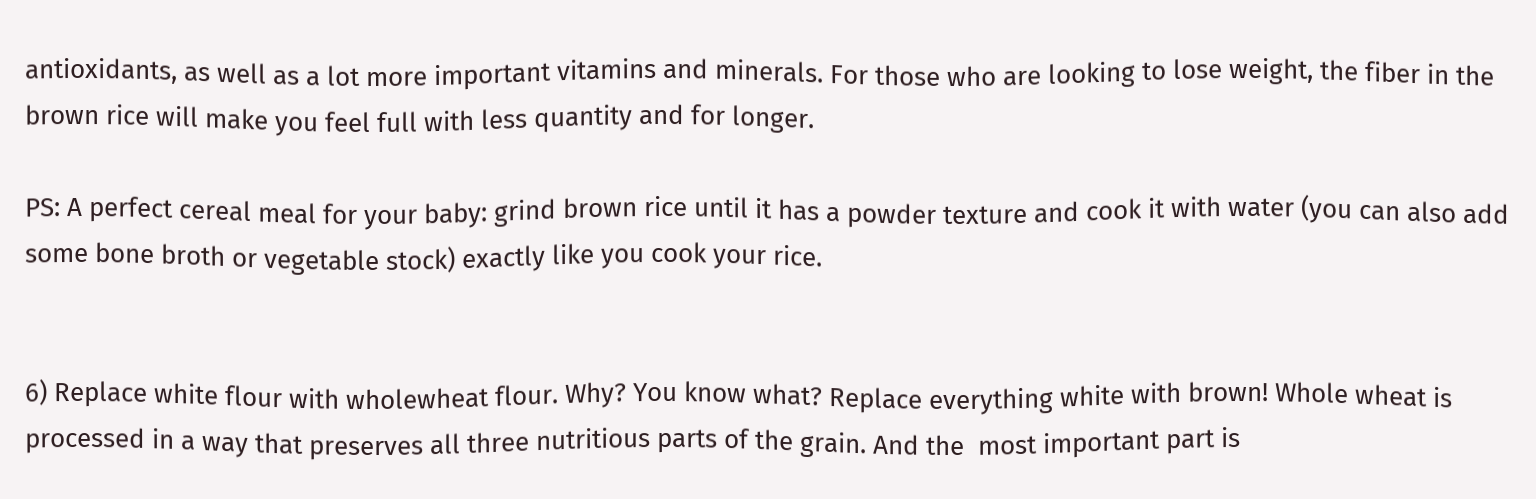antioxidants, as well as a lot more important vitamins and minerals. For those who are looking to lose weight, the fiber in the brown rice will make you feel full with less quantity and for longer.

PS: A perfect cereal meal for your baby: grind brown rice until it has a powder texture and cook it with water (you can also add some bone broth or vegetable stock) exactly like you cook your rice.


6) Replace white flour with wholewheat flour. Why? You know what? Replace everything white with brown! Whole wheat is processed in a way that preserves all three nutritious parts of the grain. And the  most important part is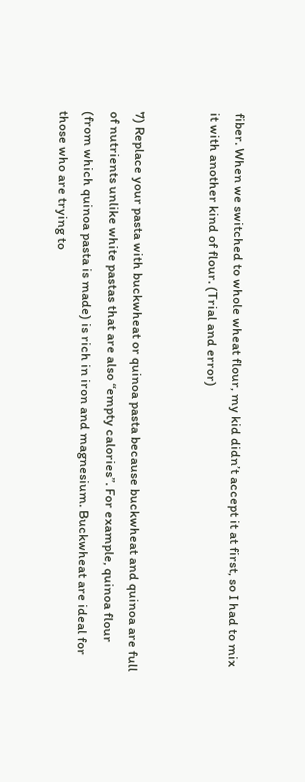fiber. When we switched to whole wheat flour, my kid didn’t accept it at first, so I had to mix it with another kind of flour. (Trial and error)


7) Replace your pasta with buckwheat or quinoa pasta because buckwheat and quinoa are full of nutrients unlike white pastas that are also “empty calories”. For example, quinoa flour (from which quinoa pasta is made) is rich in iron and magnesium. Buckwheat are ideal for those who are trying to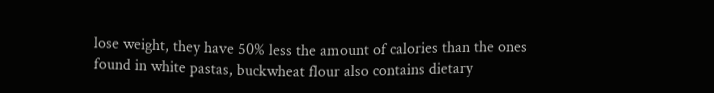lose weight, they have 50% less the amount of calories than the ones found in white pastas, buckwheat flour also contains dietary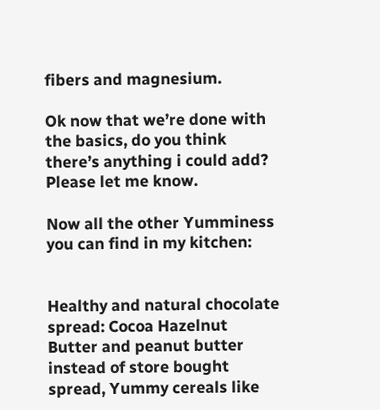fibers and magnesium.

Ok now that we’re done with the basics, do you think there’s anything i could add? Please let me know.

Now all the other Yumminess you can find in my kitchen:


Healthy and natural chocolate spread: Cocoa Hazelnut Butter and peanut butter instead of store bought spread, Yummy cereals like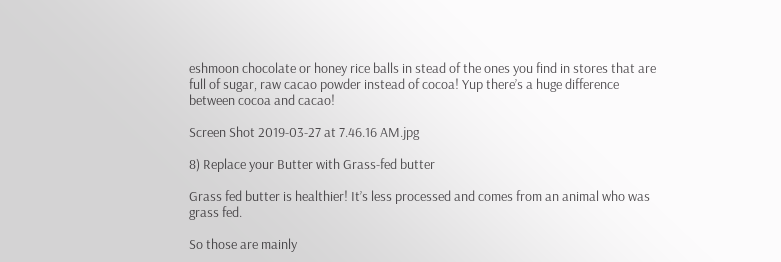eshmoon chocolate or honey rice balls in stead of the ones you find in stores that are full of sugar, raw cacao powder instead of cocoa! Yup there’s a huge difference between cocoa and cacao!

Screen Shot 2019-03-27 at 7.46.16 AM.jpg

8) Replace your Butter with Grass-fed butter

Grass fed butter is healthier! It’s less processed and comes from an animal who was grass fed.

So those are mainly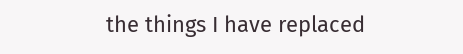the things I have replaced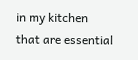in my kitchen that are essential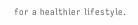for a healthier lifestyle.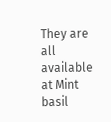They are all available at Mint basil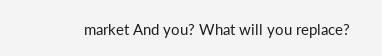market And you? What will you replace?